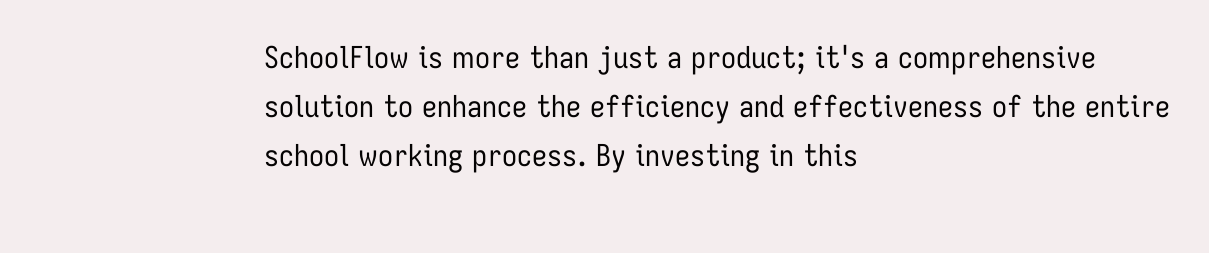SchoolFlow is more than just a product; it's a comprehensive solution to enhance the efficiency and effectiveness of the entire school working process. By investing in this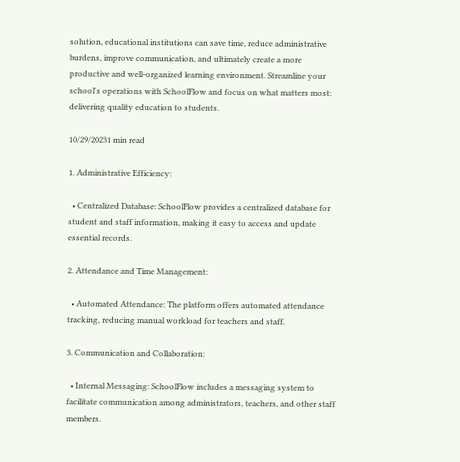solution, educational institutions can save time, reduce administrative burdens, improve communication, and ultimately create a more productive and well-organized learning environment. Streamline your school's operations with SchoolFlow and focus on what matters most: delivering quality education to students.

10/29/20231 min read

1. Administrative Efficiency:

  • Centralized Database: SchoolFlow provides a centralized database for student and staff information, making it easy to access and update essential records.

2. Attendance and Time Management:

  • Automated Attendance: The platform offers automated attendance tracking, reducing manual workload for teachers and staff.

3. Communication and Collaboration:

  • Internal Messaging: SchoolFlow includes a messaging system to facilitate communication among administrators, teachers, and other staff members.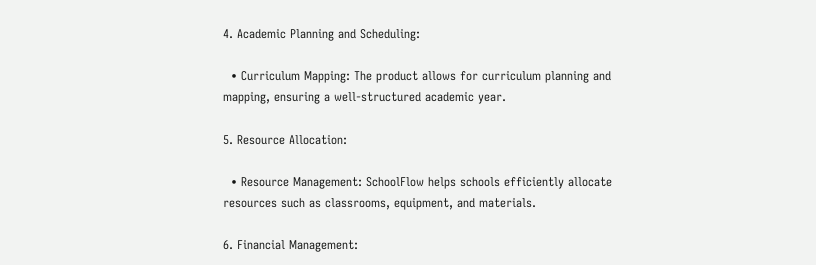4. Academic Planning and Scheduling:

  • Curriculum Mapping: The product allows for curriculum planning and mapping, ensuring a well-structured academic year.

5. Resource Allocation:

  • Resource Management: SchoolFlow helps schools efficiently allocate resources such as classrooms, equipment, and materials.

6. Financial Management: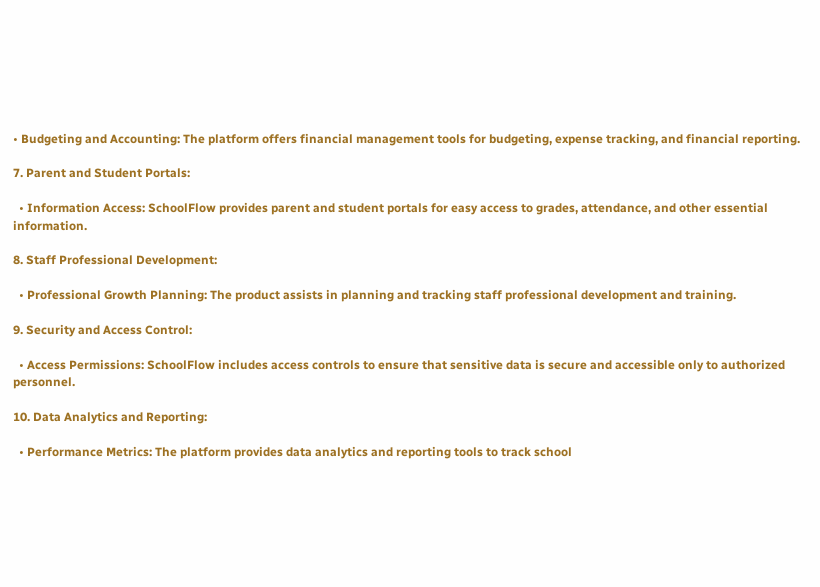• Budgeting and Accounting: The platform offers financial management tools for budgeting, expense tracking, and financial reporting.

7. Parent and Student Portals:

  • Information Access: SchoolFlow provides parent and student portals for easy access to grades, attendance, and other essential information.

8. Staff Professional Development:

  • Professional Growth Planning: The product assists in planning and tracking staff professional development and training.

9. Security and Access Control:

  • Access Permissions: SchoolFlow includes access controls to ensure that sensitive data is secure and accessible only to authorized personnel.

10. Data Analytics and Reporting:

  • Performance Metrics: The platform provides data analytics and reporting tools to track school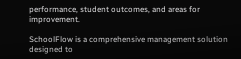performance, student outcomes, and areas for improvement.

SchoolFlow is a comprehensive management solution designed to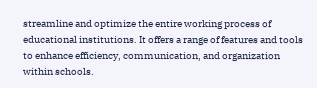streamline and optimize the entire working process of educational institutions. It offers a range of features and tools to enhance efficiency, communication, and organization within schools.